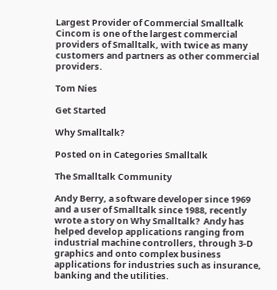Largest Provider of Commercial Smalltalk
Cincom is one of the largest commercial providers of Smalltalk, with twice as many customers and partners as other commercial providers.

Tom Nies

Get Started

Why Smalltalk?

Posted on in Categories Smalltalk

The Smalltalk Community

Andy Berry, a software developer since 1969 and a user of Smalltalk since 1988, recently wrote a story on Why Smalltalk?  Andy has helped develop applications ranging from industrial machine controllers, through 3-D graphics and onto complex business applications for industries such as insurance, banking and the utilities.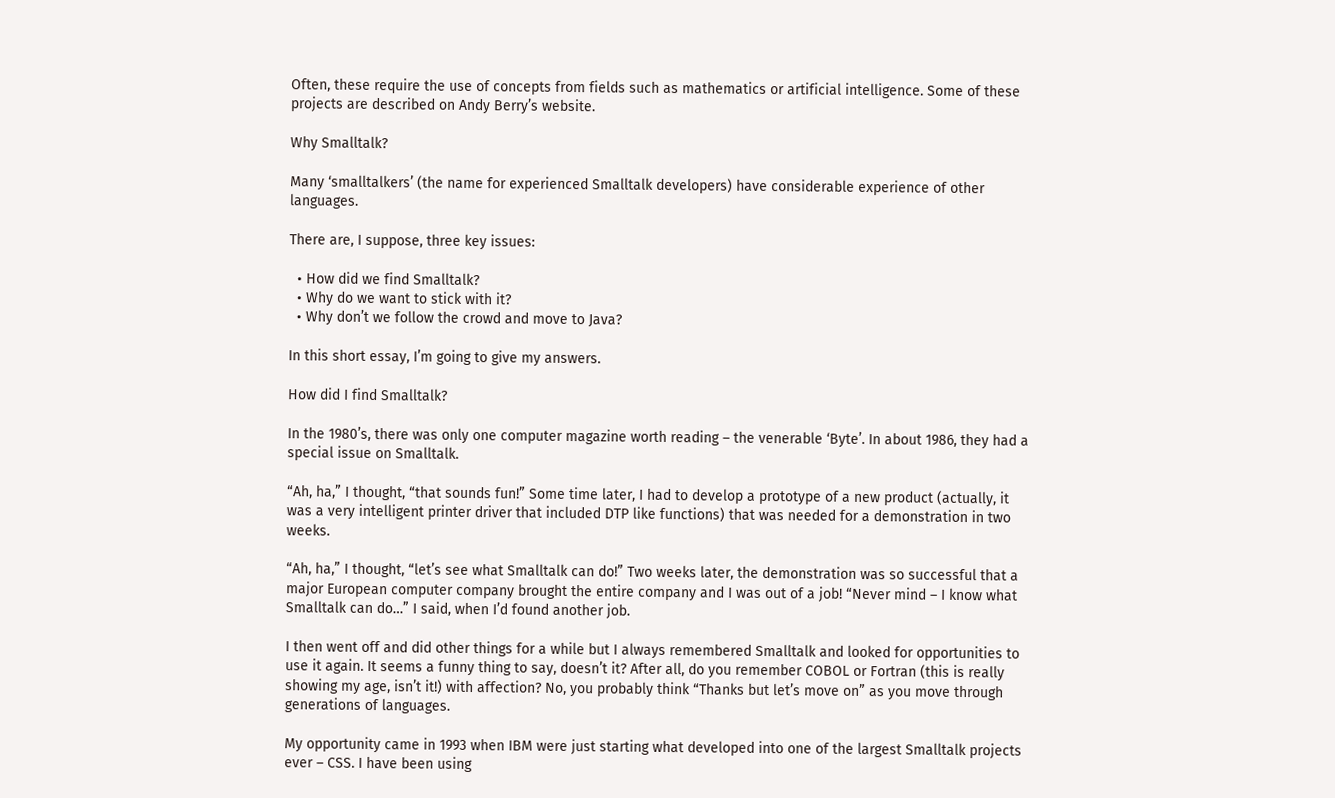Often, these require the use of concepts from fields such as mathematics or artificial intelligence. Some of these projects are described on Andy Berry’s website.

Why Smalltalk?

Many ‘smalltalkers’ (the name for experienced Smalltalk developers) have considerable experience of other languages.

There are, I suppose, three key issues:

  • How did we find Smalltalk?
  • Why do we want to stick with it?
  • Why don’t we follow the crowd and move to Java?

In this short essay, I’m going to give my answers.

How did I find Smalltalk?

In the 1980’s, there was only one computer magazine worth reading – the venerable ‘Byte’. In about 1986, they had a special issue on Smalltalk.

“Ah, ha,” I thought, “that sounds fun!” Some time later, I had to develop a prototype of a new product (actually, it was a very intelligent printer driver that included DTP like functions) that was needed for a demonstration in two weeks.

“Ah, ha,” I thought, “let’s see what Smalltalk can do!” Two weeks later, the demonstration was so successful that a major European computer company brought the entire company and I was out of a job! “Never mind – I know what Smalltalk can do…” I said, when I’d found another job.

I then went off and did other things for a while but I always remembered Smalltalk and looked for opportunities to use it again. It seems a funny thing to say, doesn’t it? After all, do you remember COBOL or Fortran (this is really showing my age, isn’t it!) with affection? No, you probably think “Thanks but let’s move on” as you move through generations of languages.

My opportunity came in 1993 when IBM were just starting what developed into one of the largest Smalltalk projects ever – CSS. I have been using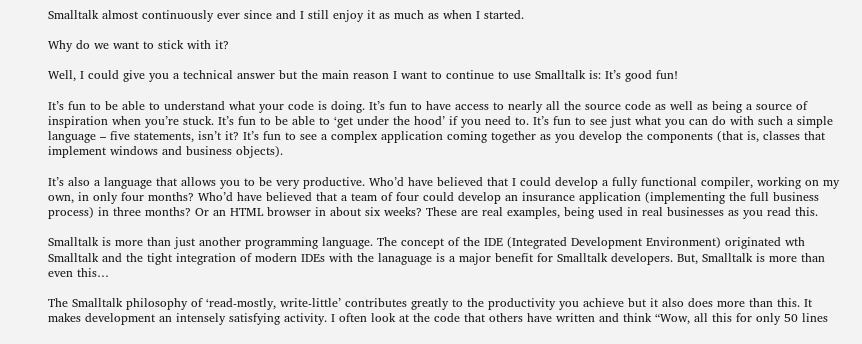Smalltalk almost continuously ever since and I still enjoy it as much as when I started.

Why do we want to stick with it?

Well, I could give you a technical answer but the main reason I want to continue to use Smalltalk is: It’s good fun!

It’s fun to be able to understand what your code is doing. It’s fun to have access to nearly all the source code as well as being a source of inspiration when you’re stuck. It’s fun to be able to ‘get under the hood’ if you need to. It’s fun to see just what you can do with such a simple language – five statements, isn’t it? It’s fun to see a complex application coming together as you develop the components (that is, classes that implement windows and business objects).

It’s also a language that allows you to be very productive. Who’d have believed that I could develop a fully functional compiler, working on my own, in only four months? Who’d have believed that a team of four could develop an insurance application (implementing the full business process) in three months? Or an HTML browser in about six weeks? These are real examples, being used in real businesses as you read this.

Smalltalk is more than just another programming language. The concept of the IDE (Integrated Development Environment) originated wth Smalltalk and the tight integration of modern IDEs with the lanaguage is a major benefit for Smalltalk developers. But, Smalltalk is more than even this…

The Smalltalk philosophy of ‘read-mostly, write-little’ contributes greatly to the productivity you achieve but it also does more than this. It makes development an intensely satisfying activity. I often look at the code that others have written and think “Wow, all this for only 50 lines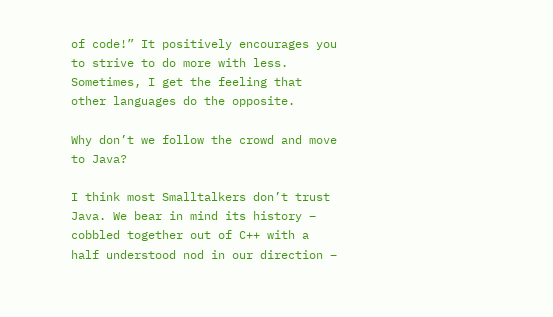of code!” It positively encourages you to strive to do more with less. Sometimes, I get the feeling that other languages do the opposite.

Why don’t we follow the crowd and move to Java?

I think most Smalltalkers don’t trust Java. We bear in mind its history – cobbled together out of C++ with a half understood nod in our direction –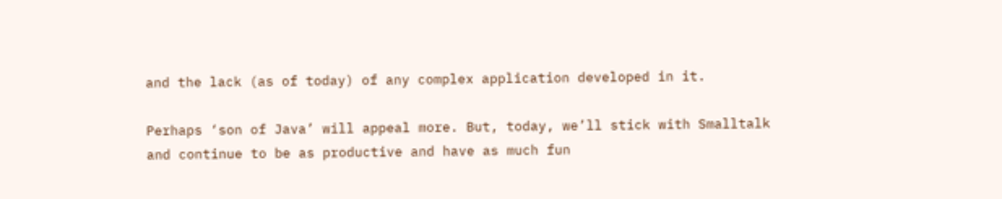and the lack (as of today) of any complex application developed in it.

Perhaps ‘son of Java’ will appeal more. But, today, we’ll stick with Smalltalk and continue to be as productive and have as much fun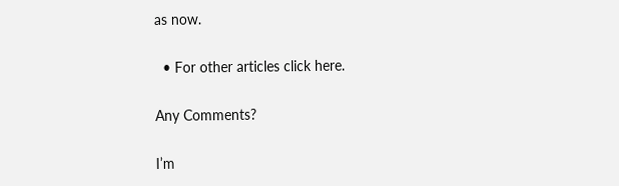as now.

  • For other articles click here.

Any Comments?

I’m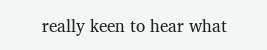really keen to hear what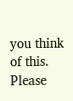you think of this.  Please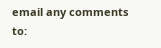email any comments to: